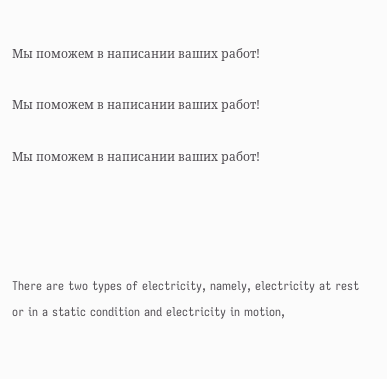Мы поможем в написании ваших работ!

Мы поможем в написании ваших работ!

Мы поможем в написании ваших работ!




There are two types of electricity, namely, electricity at rest or in a static condition and electricity in motion,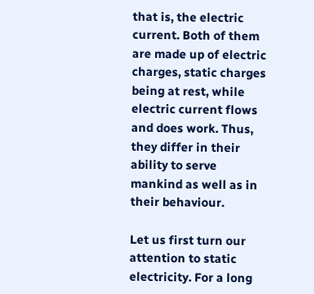that is, the electric current. Both of them are made up of electric charges, static charges being at rest, while electric current flows and does work. Thus, they differ in their ability to serve mankind as well as in their behaviour.

Let us first turn our attention to static electricity. For a long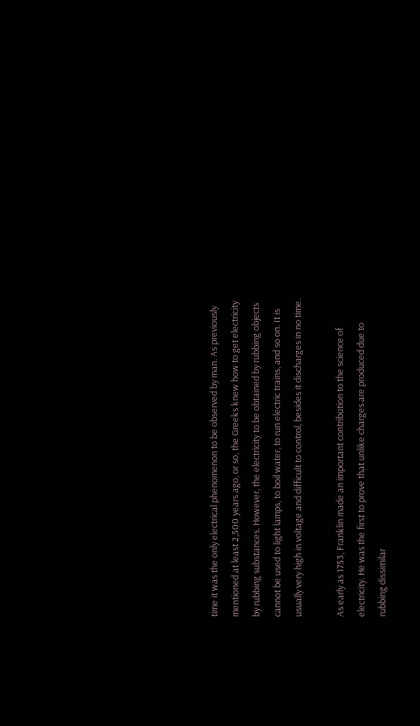time it was the only electrical phenomenon to be observed by man. As previously mentioned at least 2,500 years ago, or so, the Greeks knew how to get electricity by rubbing substances. However, the electricity to be obtained by rubbing objects cannot be used to light lamps, to boil water, to run electric trains, and so on. It is usually very high in voltage and difficult to control, besides it discharges in no time.

As early as 1753, Franklin made an important contribution to the science of electricity. He was the first to prove that unlike charges are produced due to rubbing dissimilar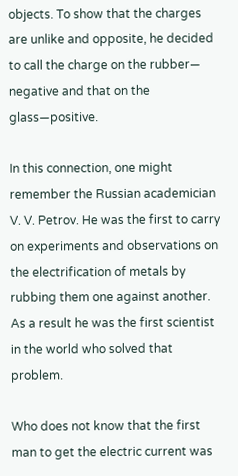objects. To show that the charges are unlike and opposite, he decided to call the charge on the rubber— negative and that on the glass—positive.

In this connection, one might remember the Russian academician V. V. Petrov. He was the first to carry on experiments and observations on the electrification of metals by rubbing them one against another. As a result he was the first scientist in the world who solved that problem.

Who does not know that the first man to get the electric current was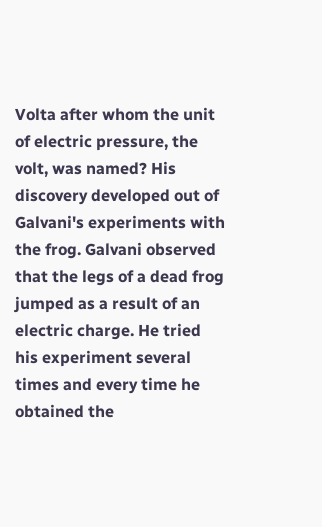Volta after whom the unit of electric pressure, the volt, was named? His discovery developed out of Galvani's experiments with the frog. Galvani observed that the legs of a dead frog jumped as a result of an electric charge. He tried his experiment several times and every time he obtained the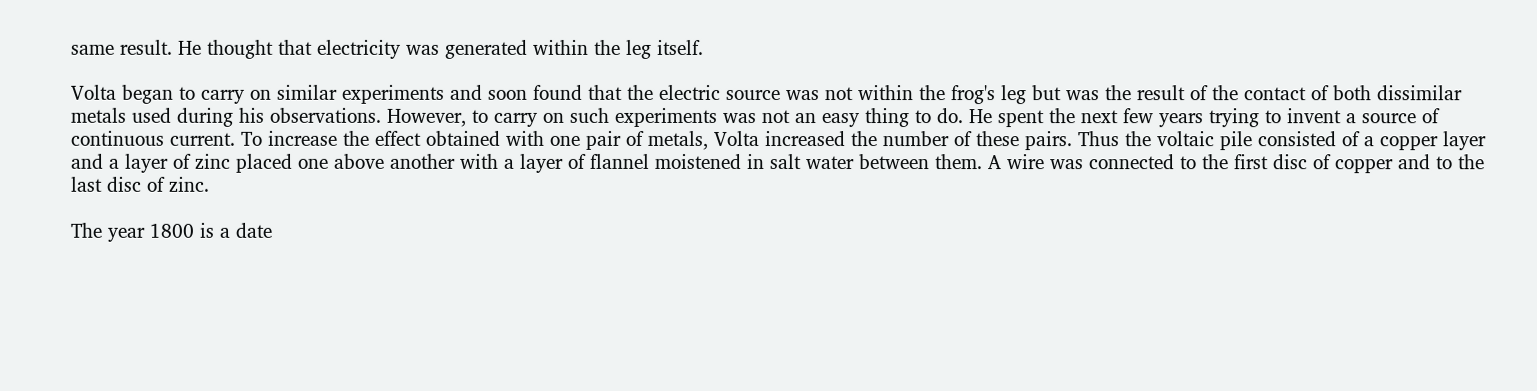same result. He thought that electricity was generated within the leg itself.

Volta began to carry on similar experiments and soon found that the electric source was not within the frog's leg but was the result of the contact of both dissimilar metals used during his observations. However, to carry on such experiments was not an easy thing to do. He spent the next few years trying to invent a source of continuous current. To increase the effect obtained with one pair of metals, Volta increased the number of these pairs. Thus the voltaic pile consisted of a copper layer and a layer of zinc placed one above another with a layer of flannel moistened in salt water between them. A wire was connected to the first disc of copper and to the last disc of zinc.

The year 1800 is a date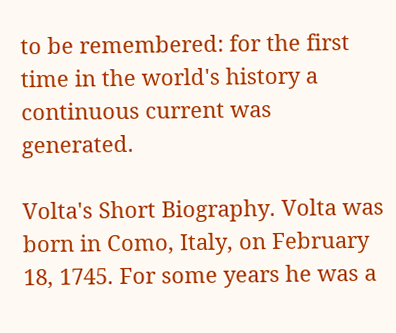to be remembered: for the first time in the world's history a continuous current was generated.

Volta's Short Biography. Volta was born in Como, Italy, on February 18, 1745. For some years he was a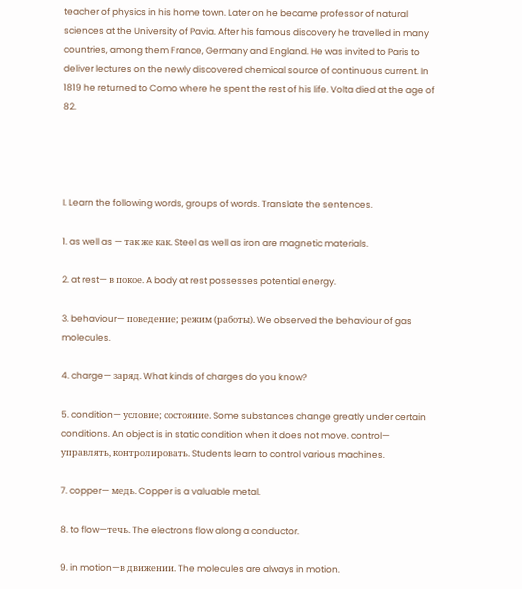teacher of physics in his home town. Later on he became professor of natural sciences at the University of Pavia. After his famous discovery he travelled in many countries, among them France, Germany and England. He was invited to Paris to deliver lectures on the newly discovered chemical source of continuous current. In 1819 he returned to Como where he spent the rest of his life. Volta died at the age of 82.




I. Learn the following words, groups of words. Translate the sentences.

1. as well as — так же как. Steel as well as iron are magnetic materials.

2. at rest— в покое. A body at rest possesses potential energy.

3. behaviour— поведение; режим (работы). We observed the behaviour of gas molecules.

4. charge— заряд. What kinds of charges do you know?

5. condition— условие; состояние. Some substances change greatly under certain conditions. An object is in static condition when it does not move. control— управлять, контролировать. Students learn to control various machines.

7. copper— медь. Copper is a valuable metal.

8. to flow—течь. The electrons flow along a conductor.

9. in motion—в движении. The molecules are always in motion.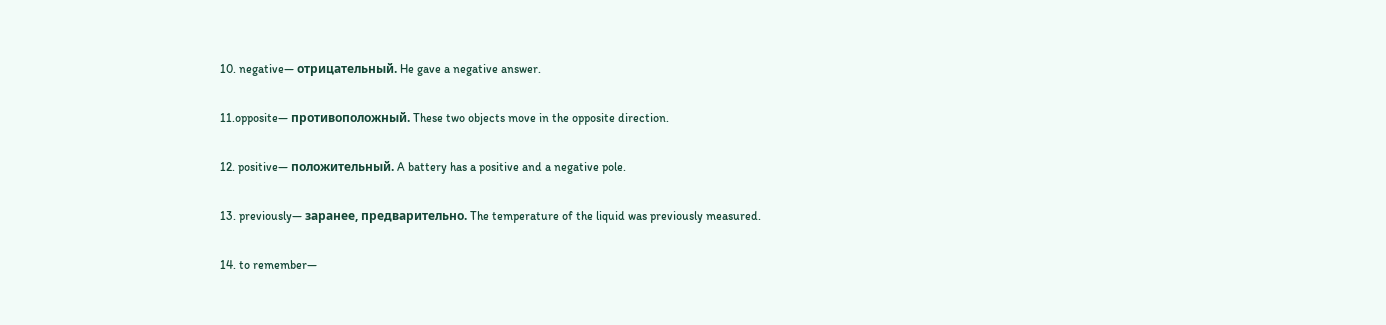10. negative— отрицательный. He gave a negative answer.

11.opposite— противоположный. These two objects move in the opposite direction.

12. positive— положительный. A battery has a positive and a negative pole.

13. previously— заранее, предварительно. The temperature of the liquid was previously measured.

14. to remember—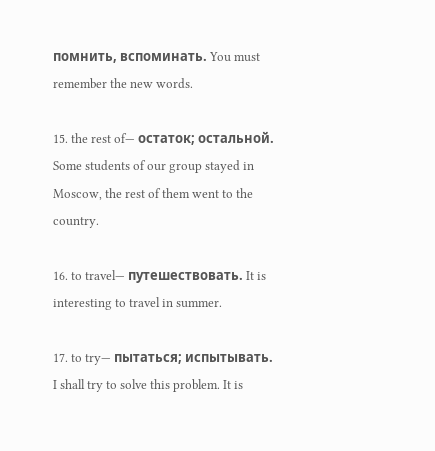помнить, вспоминать. You must remember the new words.

15. the rest of— остаток; остальной. Some students of our group stayed in Moscow, the rest of them went to the country.

16. to travel— путешествовать. It is interesting to travel in summer.

17. to try— пытаться; испытывать. I shall try to solve this problem. It is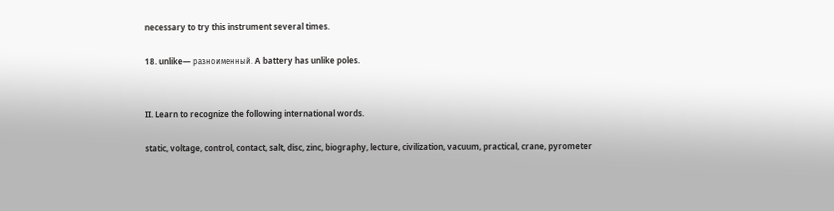necessary to try this instrument several times.

18. unlike— разноименный. A battery has unlike poles.


II. Learn to recognize the following international words.

static, voltage, control, contact, salt, disc, zinc, biography, lecture, civilization, vacuum, practical, crane, pyrometer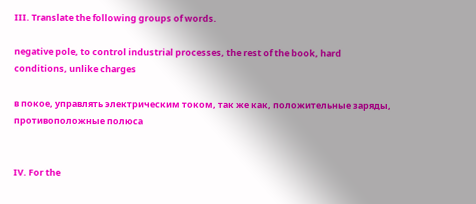III. Translate the following groups of words.

negative pole, to control industrial processes, the rest of the book, hard conditions, unlike charges

в покое, управлять электрическим током, так же как, положительные заряды, противоположные полюса


IV. For the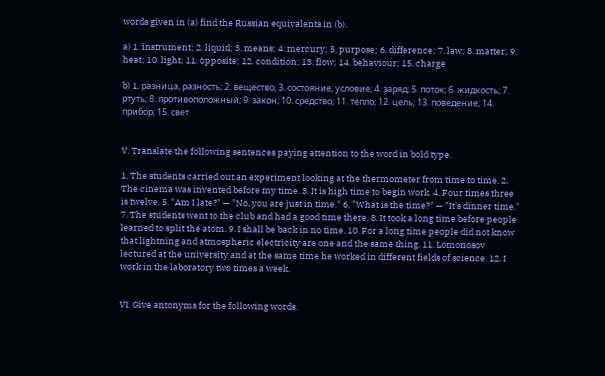words given in (a) find the Russian equivalents in (b).

a) 1. instrument; 2. liquid; 3. means; 4. mercury; 5. purpose; 6. difference; 7. law; 8. matter; 9. heat; 10. light; 11. opposite; 12. condition; 13. flow; 14. behaviour; 15. charge

b) 1. разница, разность; 2. вещество; 3. состояние, условие; 4. заряд; 5. поток; 6. жидкость; 7. ртуть; 8. противоположный; 9. закон; 10. средство; 11. тепло; 12. цель; 13. поведение; 14. прибор; 15. свет


V. Translate the following sentences paying attention to the word in bold type.

1. The students carried out an experiment looking at the thermometer from time to time. 2. The cinema was invented before my time. 3. It is high time to begin work. 4. Four times three is twelve. 5. "Am I late?" — "No, you are just in time." 6. "What is the time?" — "It's dinner time." 7. The students went to the club and had a good time there. 8. It took a long time before people learned to split the atom. 9. I shall be back in no time. 10. For a long time people did not know that lightning and atmospheric electricity are one and the same thing. 11. Lomonosov lectured at the university and at the same time he worked in different fields of science. 12. I work in the laboratory two times a week.


VI. Give antonyms for the following words.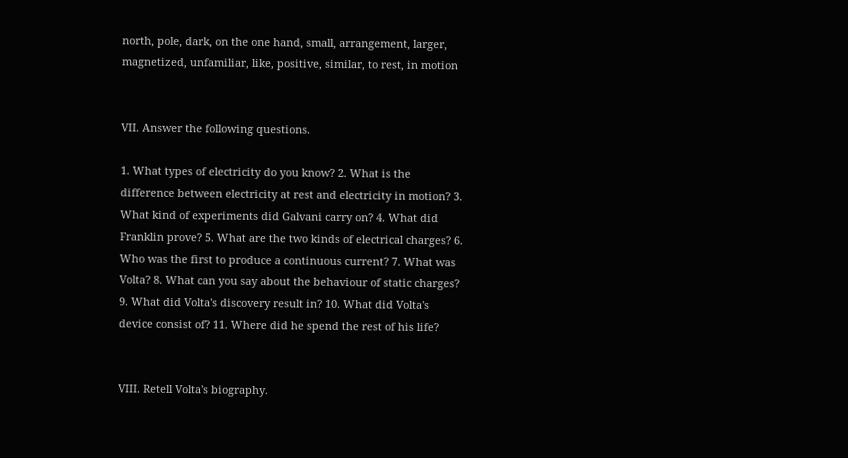north, pole, dark, on the one hand, small, arrangement, larger, magnetized, unfamiliar, like, positive, similar, to rest, in motion


VII. Answer the following questions.

1. What types of electricity do you know? 2. What is the difference between electricity at rest and electricity in motion? 3. What kind of experiments did Galvani carry on? 4. What did Franklin prove? 5. What are the two kinds of electrical charges? 6. Who was the first to produce a continuous current? 7. What was Volta? 8. What can you say about the behaviour of static charges? 9. What did Volta's discovery result in? 10. What did Volta's device consist of? 11. Where did he spend the rest of his life?


VIII. Retell Volta's biography.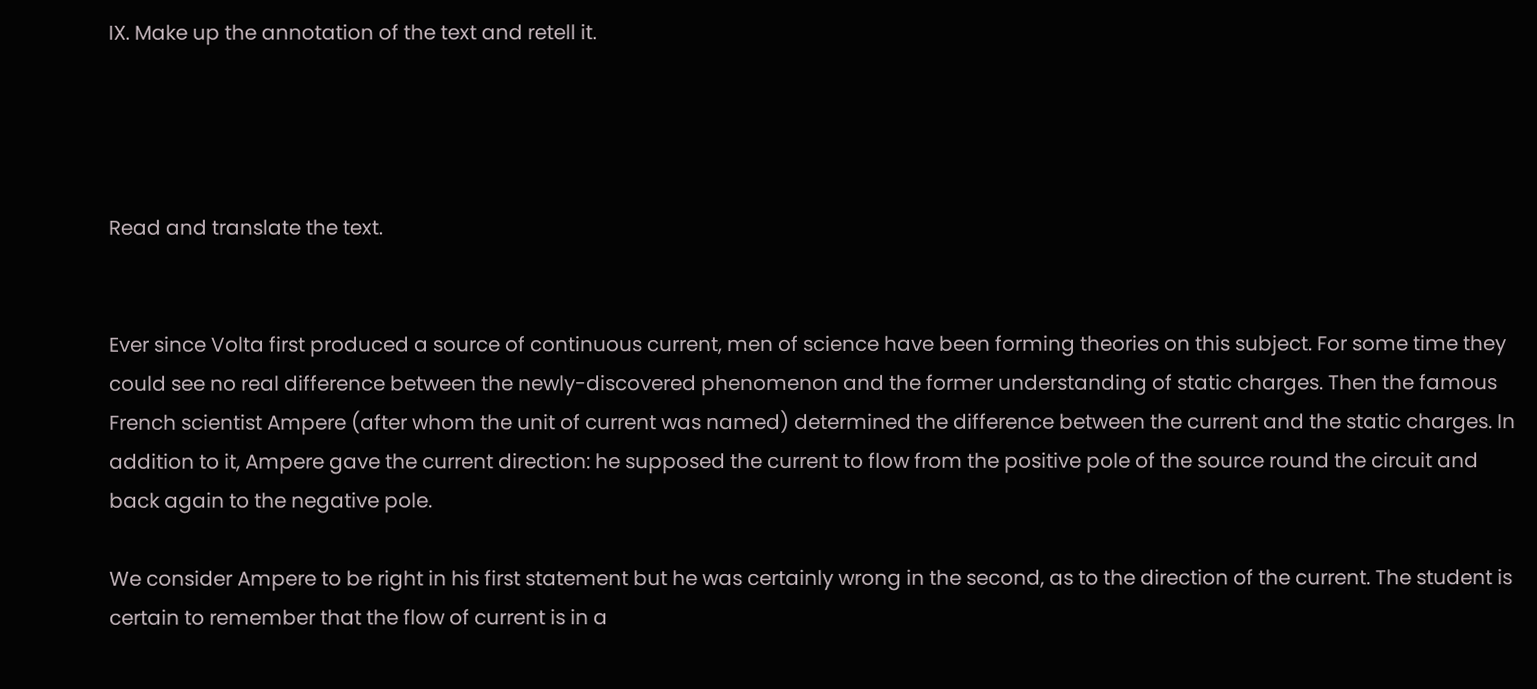IX. Make up the annotation of the text and retell it.




Read and translate the text.


Ever since Volta first produced a source of continuous current, men of science have been forming theories on this subject. For some time they could see no real difference between the newly-discovered phenomenon and the former understanding of static charges. Then the famous French scientist Ampere (after whom the unit of current was named) determined the difference between the current and the static charges. In addition to it, Ampere gave the current direction: he supposed the current to flow from the positive pole of the source round the circuit and back again to the negative pole.

We consider Ampere to be right in his first statement but he was certainly wrong in the second, as to the direction of the current. The student is certain to remember that the flow of current is in a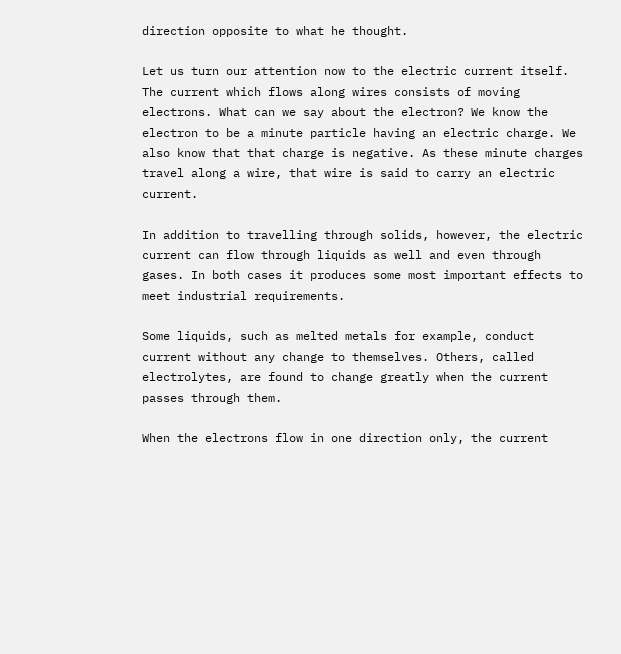direction opposite to what he thought.

Let us turn our attention now to the electric current itself. The current which flows along wires consists of moving electrons. What can we say about the electron? We know the electron to be a minute particle having an electric charge. We also know that that charge is negative. As these minute charges travel along a wire, that wire is said to carry an electric current.

In addition to travelling through solids, however, the electric current can flow through liquids as well and even through gases. In both cases it produces some most important effects to meet industrial requirements.

Some liquids, such as melted metals for example, conduct current without any change to themselves. Others, called electrolytes, are found to change greatly when the current passes through them.

When the electrons flow in one direction only, the current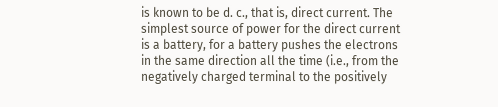is known to be d. c., that is, direct current. The simplest source of power for the direct current is a battery, for a battery pushes the electrons in the same direction all the time (i.e., from the negatively charged terminal to the positively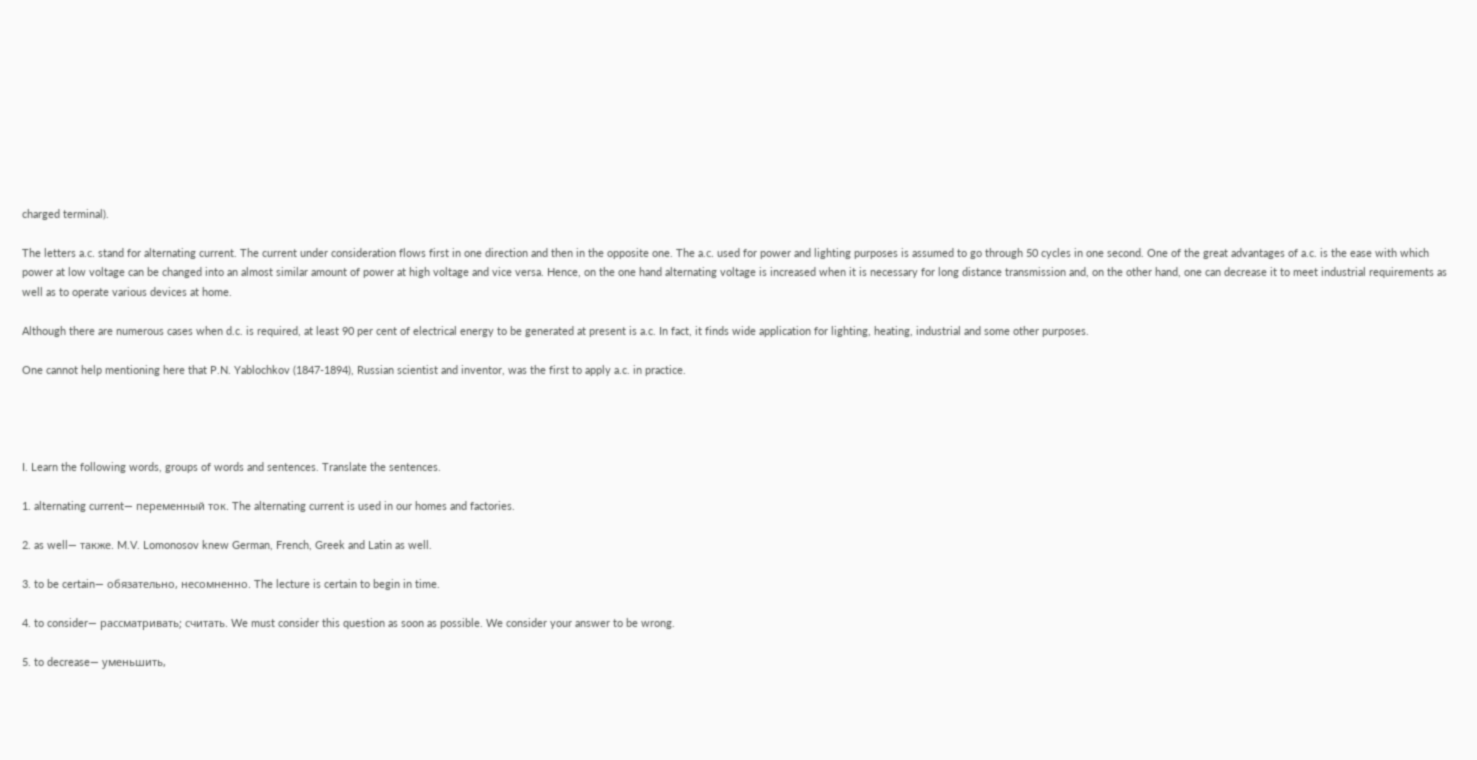charged terminal).

The letters a.с. stand for alternating current. The current under consideration flows first in one direction and then in the opposite one. The a.с. used for power and lighting purposes is assumed to go through 50 cycles in one second. One of the great advantages of a.c. is the ease with which power at low voltage can be changed into an almost similar amount of power at high voltage and vice versa. Hence, on the one hand alternating voltage is increased when it is necessary for long distance transmission and, on the other hand, one can decrease it to meet industrial requirements as well as to operate various devices at home.

Although there are numerous cases when d.c. is required, at least 90 per cent of electrical energy to be generated at present is a.c. In fact, it finds wide application for lighting, heating, industrial and some other purposes.

One cannot help mentioning here that P.N. Yablochkov (1847-1894), Russian scientist and inventor, was the first to apply a.c. in practice.




I. Learn the following words, groups of words and sentences. Translate the sentences.

1. alternating current— переменный ток. The alternating current is used in our homes and factories.

2. as well— также. M.V. Lomonosov knew German, French, Greek and Latin as well.

3. to be certain— обязательно, несомненно. The lecture is certain to begin in time.

4. to consider— рассматривать; считать. We must consider this question as soon as possible. We consider your answer to be wrong.

5. to decrease— уменьшить,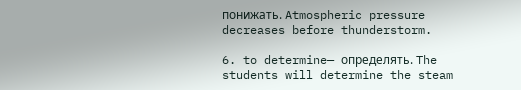понижать. Atmospheric pressure decreases before thunderstorm.

6. to determine— определять. The students will determine the steam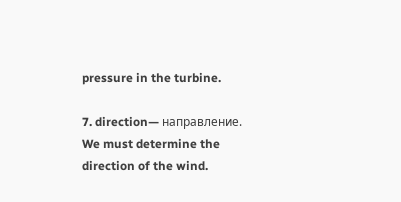pressure in the turbine.

7. direction— направление. We must determine the direction of the wind.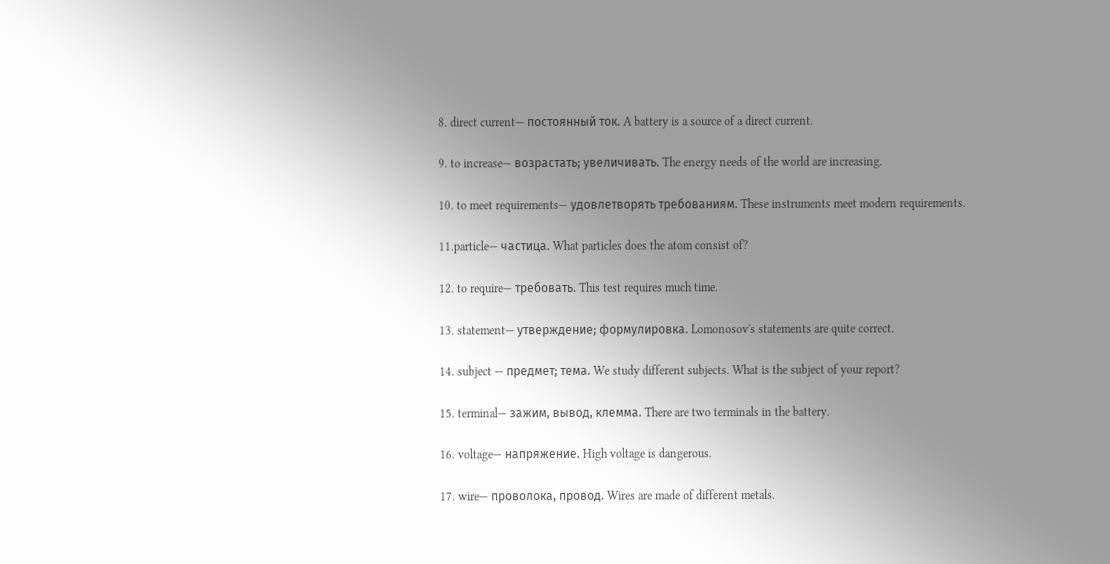8. direct current— постоянный ток. A battery is a source of a direct current.

9. to increase— возрастать; увеличивать. The energy needs of the world are increasing.

10. to meet requirements— удовлетворять требованиям. These instruments meet modern requirements.

11.particle— частица. What particles does the atom consist of?

12. to require— требовать. This test requires much time.

13. statement— утверждение; формулировка. Lomonosov's statements are quite correct.

14. subject — предмет; тема. We study different subjects. What is the subject of your report?

15. terminal— зажим, вывод, клемма. There are two terminals in the battery.

16. voltage— напряжение. High voltage is dangerous.

17. wire— проволока, провод. Wires are made of different metals.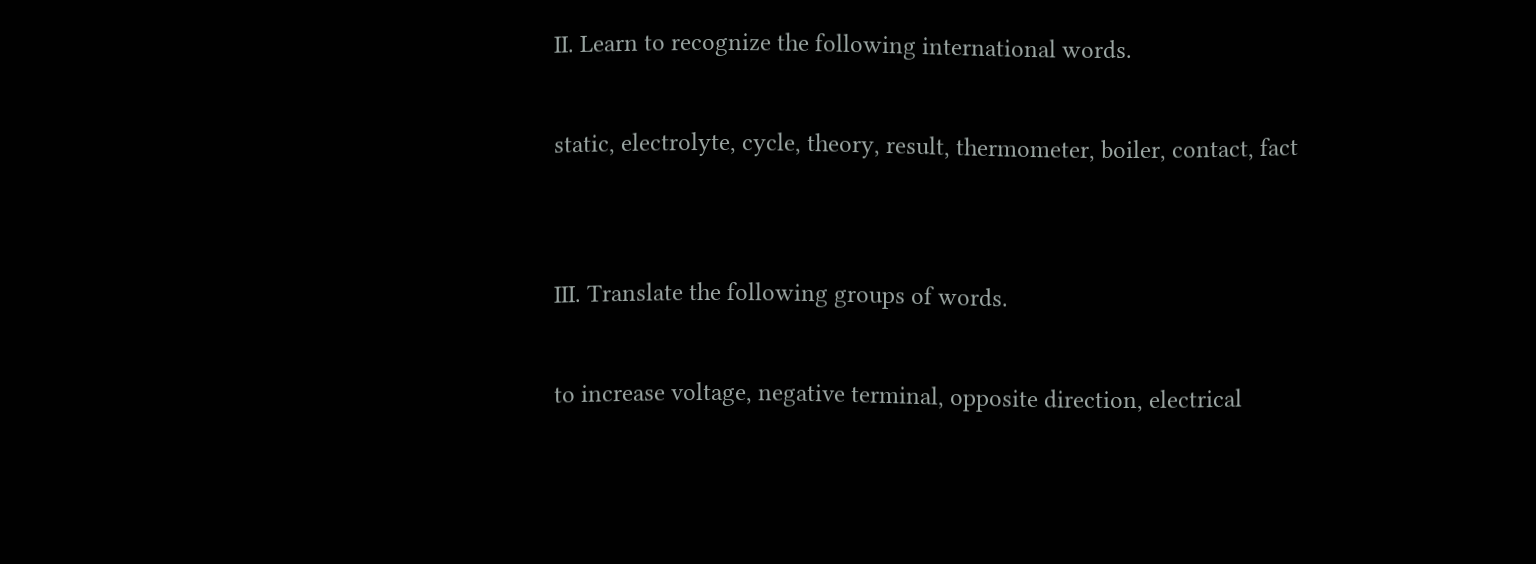II. Learn to recognize the following international words.

static, electrolyte, cycle, theory, result, thermometer, boiler, contact, fact


III. Translate the following groups of words.

to increase voltage, negative terminal, opposite direction, electrical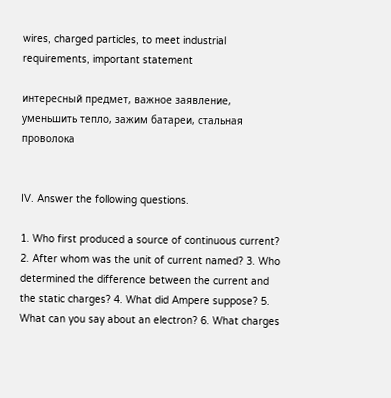wires, charged particles, to meet industrial requirements, important statement

интересный предмет, важное заявление, уменьшить тепло, зажим батареи, стальная проволока


IV. Answer the following questions.

1. Who first produced a source of continuous current? 2. After whom was the unit of current named? 3. Who determined the difference between the current and the static charges? 4. What did Ampere suppose? 5. What can you say about an electron? 6. What charges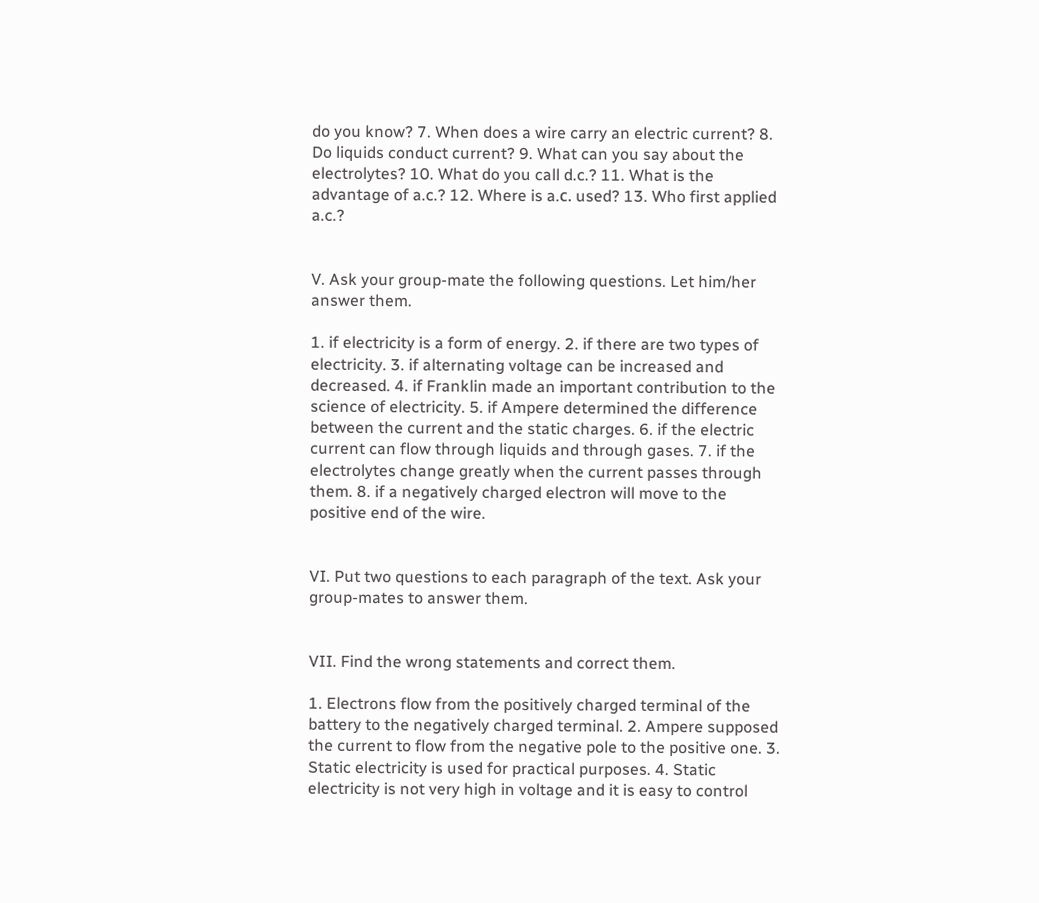do you know? 7. When does a wire carry an electric current? 8. Do liquids conduct current? 9. What can you say about the electrolytes? 10. What do you call d.c.? 11. What is the advantage of a.c.? 12. Where is a.с. used? 13. Who first applied a.c.?


V. Ask your group-mate the following questions. Let him/her answer them.

1. if electricity is a form of energy. 2. if there are two types of electricity. 3. if alternating voltage can be increased and decreased. 4. if Franklin made an important contribution to the science of electricity. 5. if Ampere determined the difference between the current and the static charges. 6. if the electric current can flow through liquids and through gases. 7. if the electrolytes change greatly when the current passes through them. 8. if a negatively charged electron will move to the positive end of the wire.


VI. Put two questions to each paragraph of the text. Ask your group-mates to answer them.


VII. Find the wrong statements and correct them.

1. Electrons flow from the positively charged terminal of the battery to the negatively charged terminal. 2. Ampere supposed the current to flow from the negative pole to the positive one. 3. Static electricity is used for practical purposes. 4. Static electricity is not very high in voltage and it is easy to control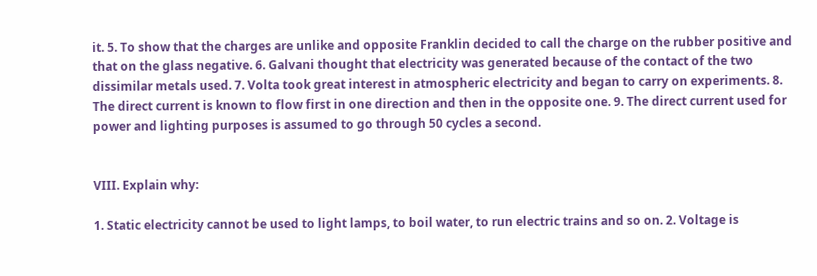it. 5. To show that the charges are unlike and opposite Franklin decided to call the charge on the rubber positive and that on the glass negative. 6. Galvani thought that electricity was generated because of the contact of the two dissimilar metals used. 7. Volta took great interest in atmospheric electricity and began to carry on experiments. 8. The direct current is known to flow first in one direction and then in the opposite one. 9. The direct current used for power and lighting purposes is assumed to go through 50 cycles a second.


VIII. Explain why:

1. Static electricity cannot be used to light lamps, to boil water, to run electric trains and so on. 2. Voltage is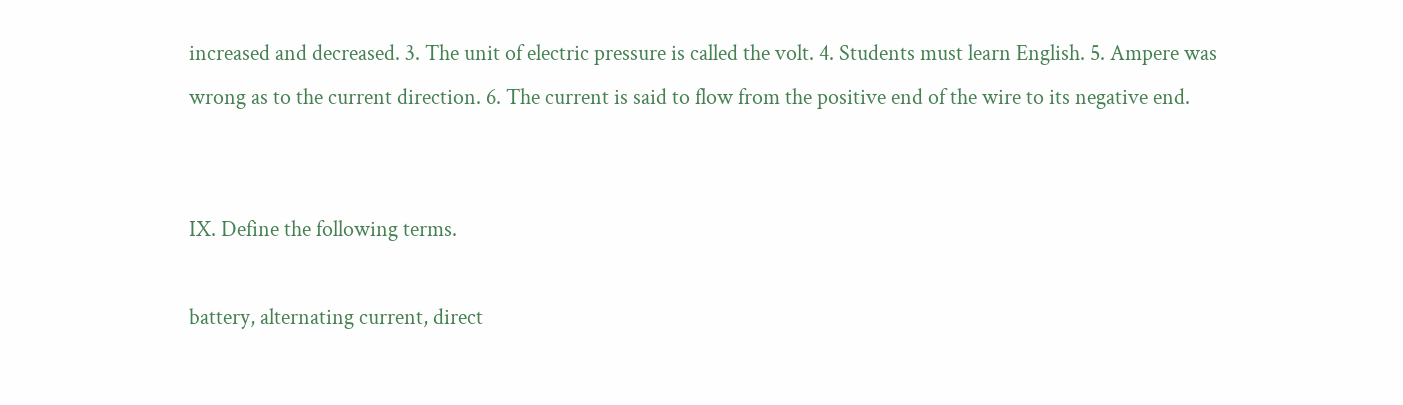increased and decreased. 3. The unit of electric pressure is called the volt. 4. Students must learn English. 5. Ampere was wrong as to the current direction. 6. The current is said to flow from the positive end of the wire to its negative end.


IX. Define the following terms.

battery, alternating current, direct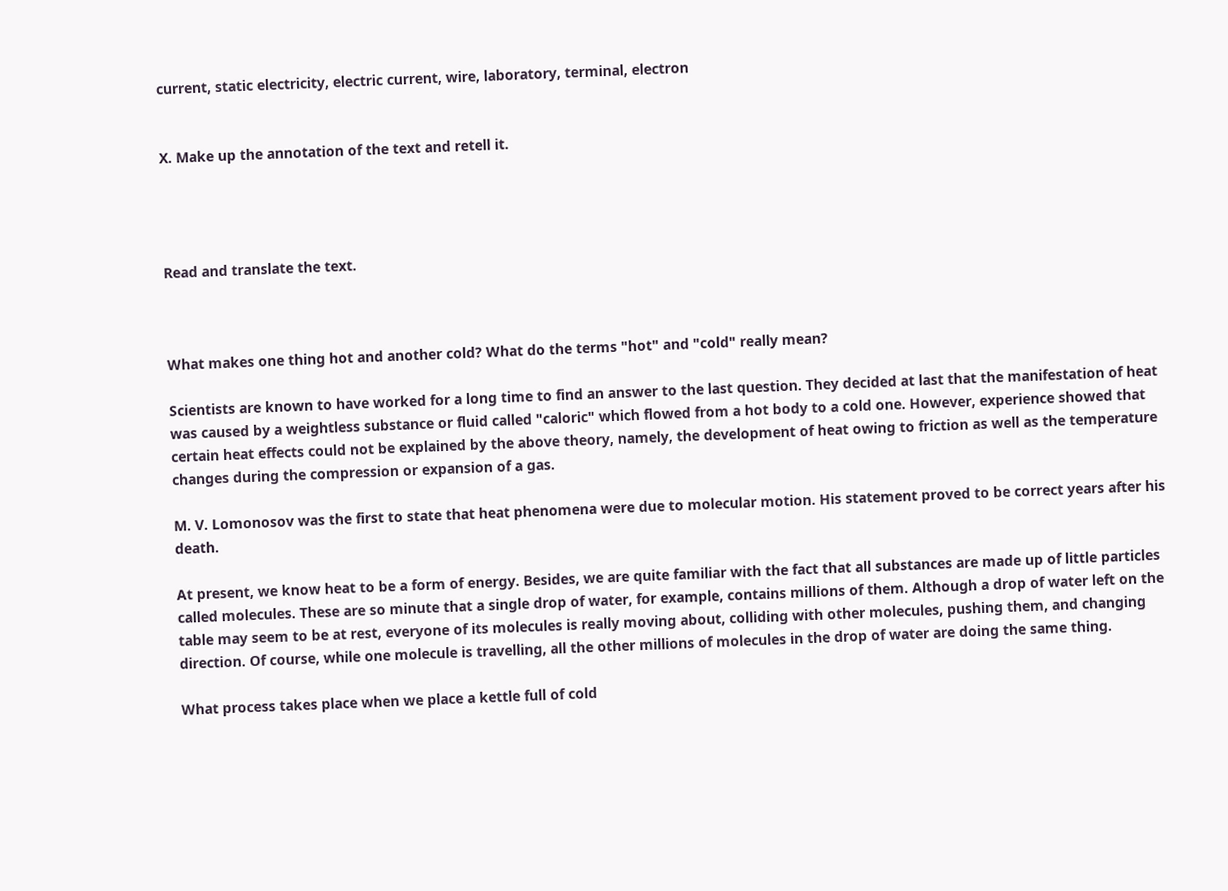current, static electricity, electric current, wire, laboratory, terminal, electron


X. Make up the annotation of the text and retell it.




Read and translate the text.



What makes one thing hot and another cold? What do the terms "hot" and "cold" really mean?

Scientists are known to have worked for a long time to find an answer to the last question. They decided at last that the manifestation of heat was caused by a weightless substance or fluid called "caloric" which flowed from a hot body to a cold one. However, experience showed that certain heat effects could not be explained by the above theory, namely, the development of heat owing to friction as well as the temperature changes during the compression or expansion of a gas.

M. V. Lomonosov was the first to state that heat phenomena were due to molecular motion. His statement proved to be correct years after his death.

At present, we know heat to be a form of energy. Besides, we are quite familiar with the fact that all substances are made up of little particles called molecules. These are so minute that a single drop of water, for example, contains millions of them. Although a drop of water left on the table may seem to be at rest, everyone of its molecules is really moving about, colliding with other molecules, pushing them, and changing direction. Of course, while one molecule is travelling, all the other millions of molecules in the drop of water are doing the same thing.

What process takes place when we place a kettle full of cold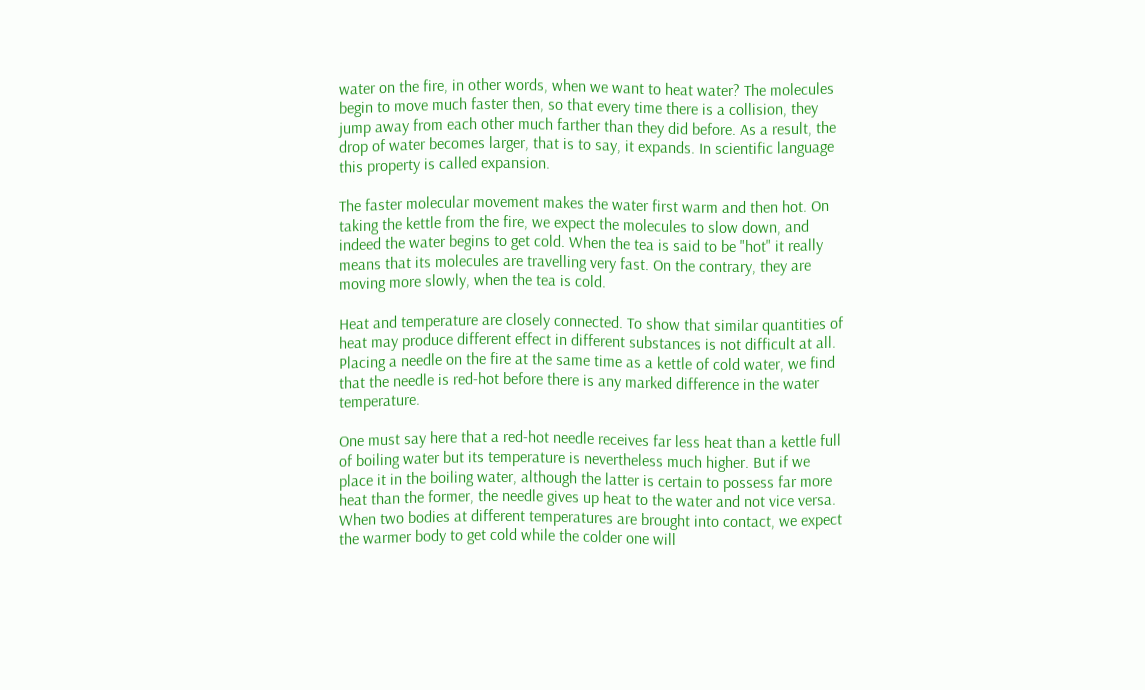water on the fire, in other words, when we want to heat water? The molecules begin to move much faster then, so that every time there is a collision, they jump away from each other much farther than they did before. As a result, the drop of water becomes larger, that is to say, it expands. In scientific language this property is called expansion.

The faster molecular movement makes the water first warm and then hot. On taking the kettle from the fire, we expect the molecules to slow down, and indeed the water begins to get cold. When the tea is said to be "hot" it really means that its molecules are travelling very fast. On the contrary, they are moving more slowly, when the tea is cold.

Heat and temperature are closely connected. To show that similar quantities of heat may produce different effect in different substances is not difficult at all. Placing a needle on the fire at the same time as a kettle of cold water, we find that the needle is red-hot before there is any marked difference in the water temperature.

One must say here that a red-hot needle receives far less heat than a kettle full of boiling water but its temperature is nevertheless much higher. But if we place it in the boiling water, although the latter is certain to possess far more heat than the former, the needle gives up heat to the water and not vice versa. When two bodies at different temperatures are brought into contact, we expect the warmer body to get cold while the colder one will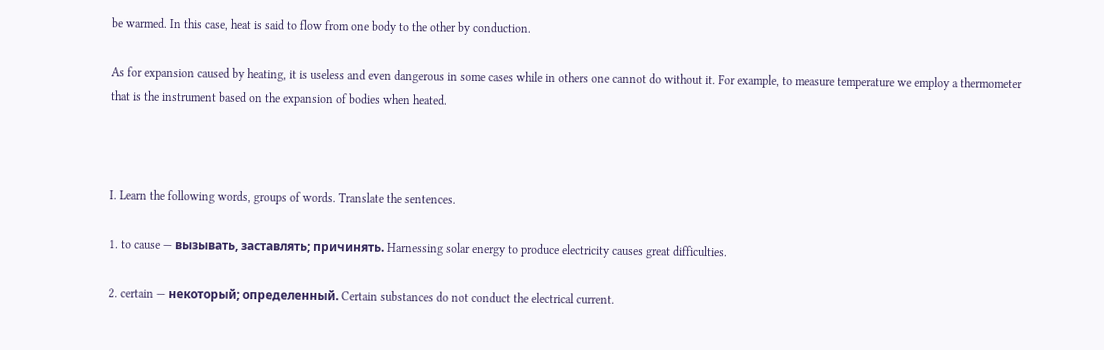be warmed. In this case, heat is said to flow from one body to the other by conduction.

As for expansion caused by heating, it is useless and even dangerous in some cases while in others one cannot do without it. For example, to measure temperature we employ a thermometer that is the instrument based on the expansion of bodies when heated.



I. Learn the following words, groups of words. Translate the sentences.

1. to cause — вызывать, заставлять; причинять. Harnessing solar energy to produce electricity causes great difficulties.

2. certain — некоторый; определенный. Certain substances do not conduct the electrical current.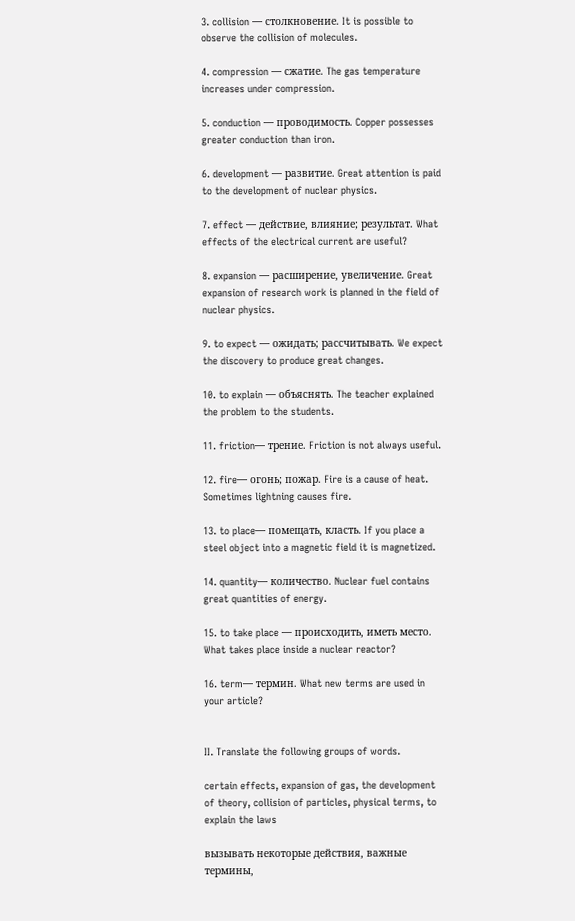3. collision — столкновение. It is possible to observe the collision of molecules.

4. compression — сжатие. The gas temperature increases under compression.

5. conduction — проводимость. Copper possesses greater conduction than iron.

6. development — развитие. Great attention is paid to the development of nuclear physics.

7. effect — действие, влияние; результат. What effects of the electrical current are useful?

8. expansion — расширение, увеличение. Great expansion of research work is planned in the field of nuclear physics.

9. to expect — ожидать; рассчитывать. We expect the discovery to produce great changes.

10. to explain — объяснять. The teacher explained the problem to the students.

11. friction— трение. Friction is not always useful.

12. fire— огонь; пожар. Fire is a cause of heat. Sometimes lightning causes fire.

13. to place— помещать, класть. If you place a steel object into a magnetic field it is magnetized.

14. quantity— количество. Nuclear fuel contains great quantities of energy.

15. to take place — происходить, иметь место. What takes place inside a nuclear reactor?

16. term— термин. What new terms are used in your article?


II. Translate the following groups of words.

certain effects, expansion of gas, the development of theory, collision of particles, physical terms, to explain the laws

вызывать некоторые действия, важные термины,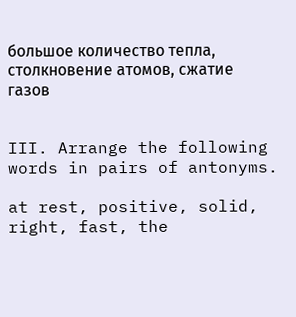большое количество тепла, столкновение атомов, сжатие газов


III. Arrange the following words in pairs of antonyms.

at rest, positive, solid, right, fast, the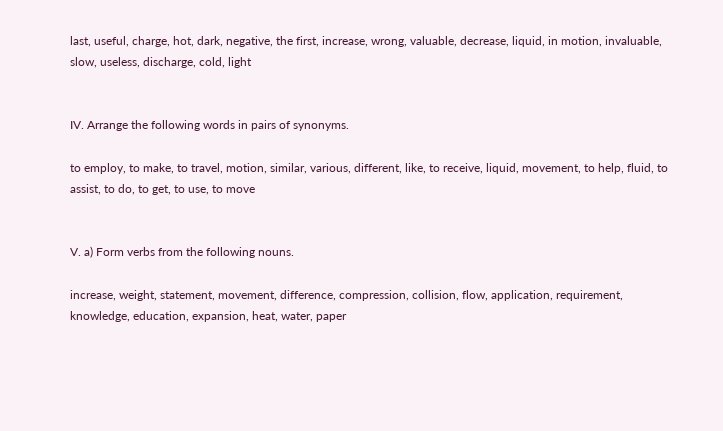last, useful, charge, hot, dark, negative, the first, increase, wrong, valuable, decrease, liquid, in motion, invaluable, slow, useless, discharge, cold, light


IV. Arrange the following words in pairs of synonyms.

to employ, to make, to travel, motion, similar, various, different, like, to receive, liquid, movement, to help, fluid, to assist, to do, to get, to use, to move


V. a) Form verbs from the following nouns.

increase, weight, statement, movement, difference, compression, collision, flow, application, requirement, knowledge, education, expansion, heat, water, paper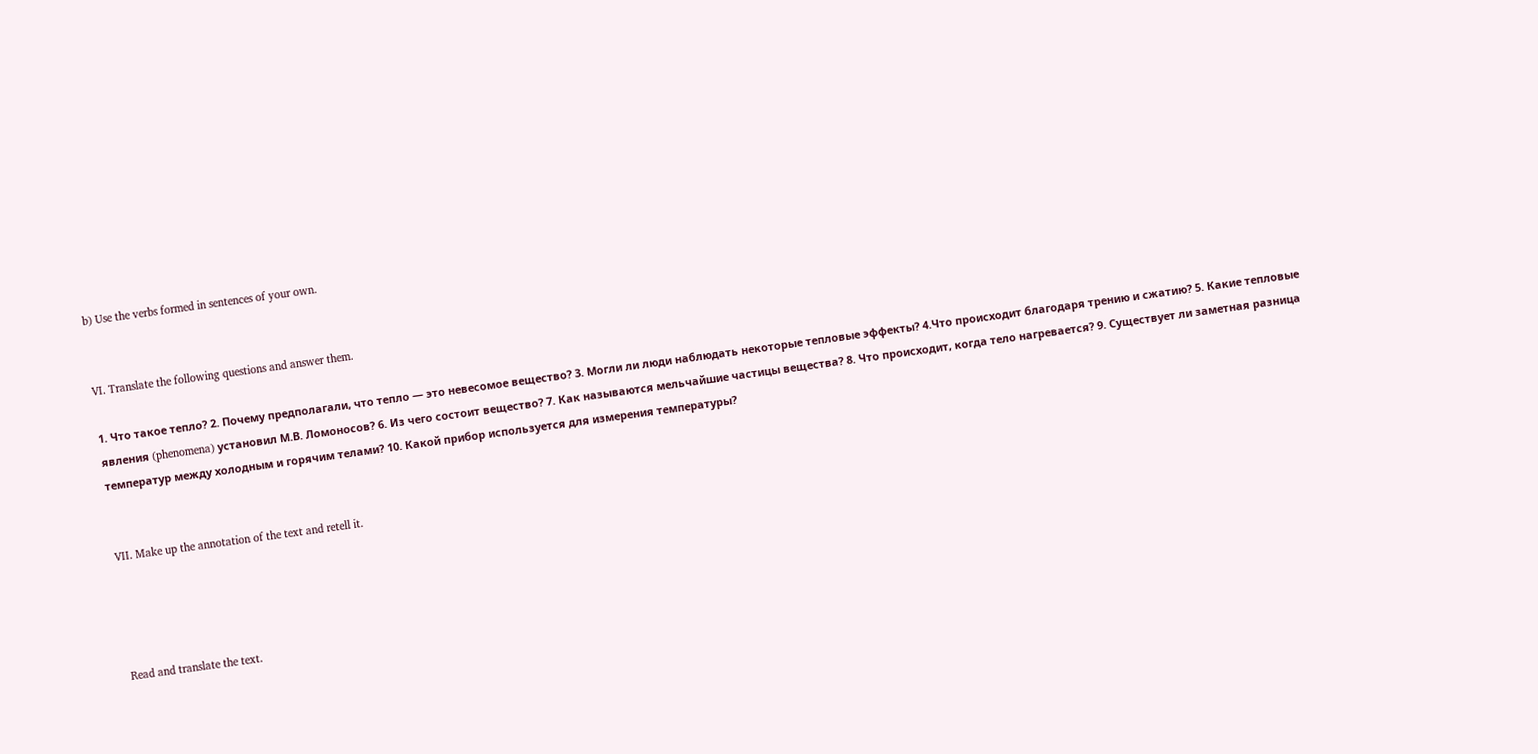b) Use the verbs formed in sentences of your own.


VI. Translate the following questions and answer them.

1. Что такое тепло? 2. Почему предполагали, что тепло — это невесомое вещество? 3. Могли ли люди наблюдать некоторые тепловые эффекты? 4.Что происходит благодаря трению и сжатию? 5. Какие тепловые явления (phenomena) установил М.В. Ломоносов? 6. Из чего состоит вещество? 7. Как называются мельчайшие частицы вещества? 8. Что происходит, когда тело нагревается? 9. Существует ли заметная разница температур между холодным и горячим телами? 10. Какой прибор используется для измерения температуры?


VII. Make up the annotation of the text and retell it.




Read and translate the text.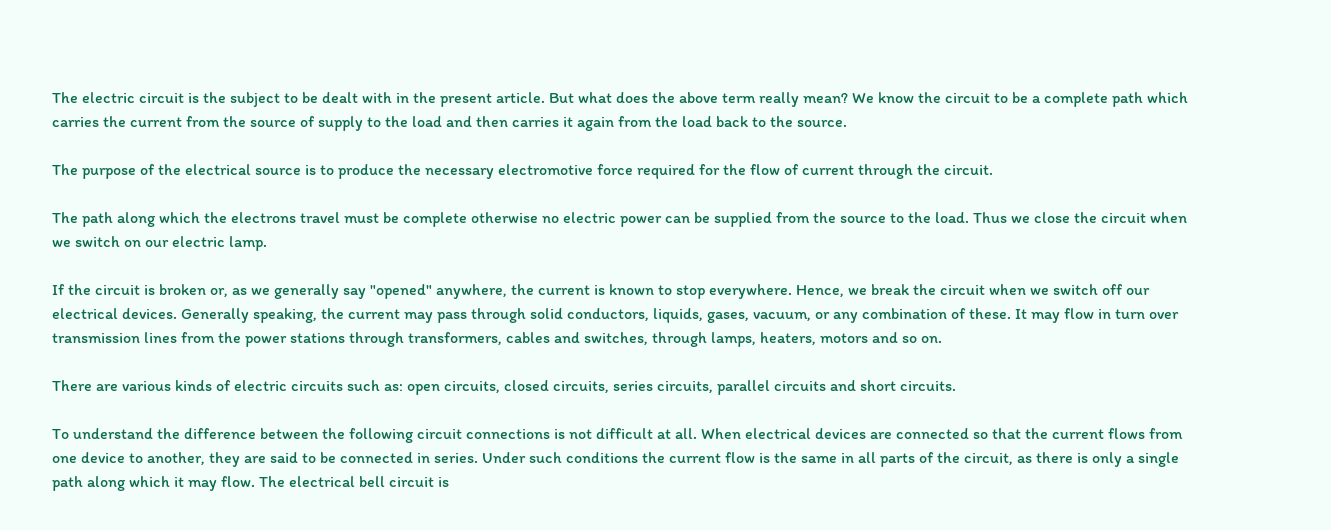The electric circuit is the subject to be dealt with in the present article. But what does the above term really mean? We know the circuit to be a complete path which carries the current from the source of supply to the load and then carries it again from the load back to the source.

The purpose of the electrical source is to produce the necessary electromotive force required for the flow of current through the circuit.

The path along which the electrons travel must be complete otherwise no electric power can be supplied from the source to the load. Thus we close the circuit when we switch on our electric lamp.

If the circuit is broken or, as we generally say "opened" anywhere, the current is known to stop everywhere. Hence, we break the circuit when we switch off our electrical devices. Generally speaking, the current may pass through solid conductors, liquids, gases, vacuum, or any combination of these. It may flow in turn over transmission lines from the power stations through transformers, cables and switches, through lamps, heaters, motors and so on.

There are various kinds of electric circuits such as: open circuits, closed circuits, series circuits, parallel circuits and short circuits.

To understand the difference between the following circuit connections is not difficult at all. When electrical devices are connected so that the current flows from one device to another, they are said to be connected in series. Under such conditions the current flow is the same in all parts of the circuit, as there is only a single path along which it may flow. The electrical bell circuit is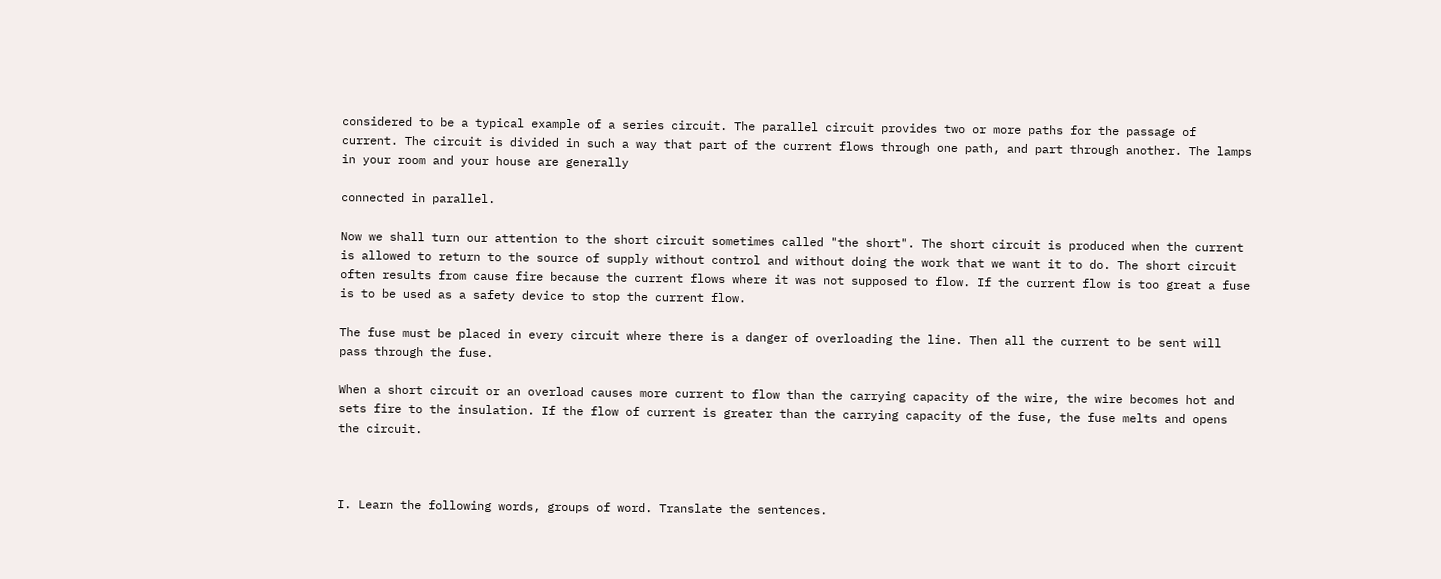considered to be a typical example of a series circuit. The parallel circuit provides two or more paths for the passage of current. The circuit is divided in such a way that part of the current flows through one path, and part through another. The lamps in your room and your house are generally

connected in parallel.

Now we shall turn our attention to the short circuit sometimes called "the short". The short circuit is produced when the current is allowed to return to the source of supply without control and without doing the work that we want it to do. The short circuit often results from cause fire because the current flows where it was not supposed to flow. If the current flow is too great a fuse is to be used as a safety device to stop the current flow.

The fuse must be placed in every circuit where there is a danger of overloading the line. Then all the current to be sent will pass through the fuse.

When a short circuit or an overload causes more current to flow than the carrying capacity of the wire, the wire becomes hot and sets fire to the insulation. If the flow of current is greater than the carrying capacity of the fuse, the fuse melts and opens the circuit.



I. Learn the following words, groups of word. Translate the sentences.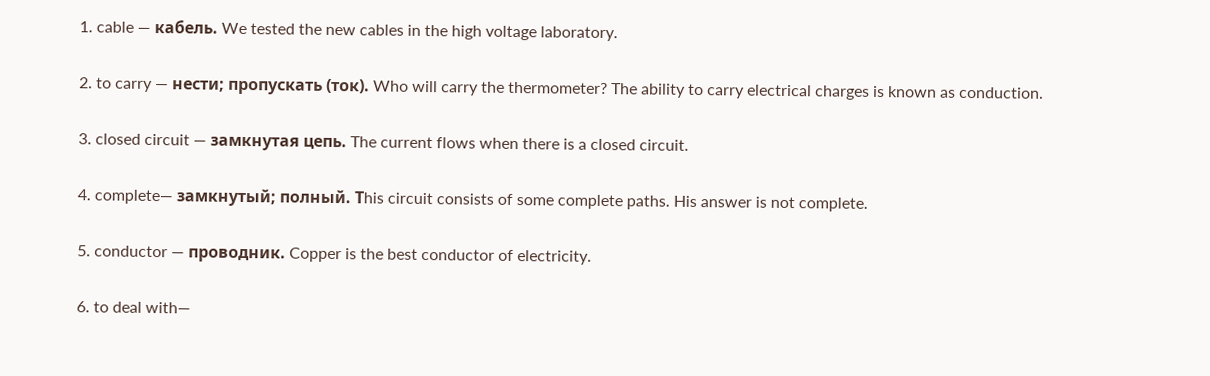1. cable — кабель. We tested the new cables in the high voltage laboratory.

2. to carry — нести; пропускать (ток). Who will carry the thermometer? The ability to carry electrical charges is known as conduction.

3. closed circuit — замкнутая цепь. The current flows when there is a closed circuit.

4. complete— замкнутый; полный. Тhis circuit consists of some complete paths. His answer is not complete.

5. conductor — проводник. Copper is the best conductor of electricity.

6. to deal with—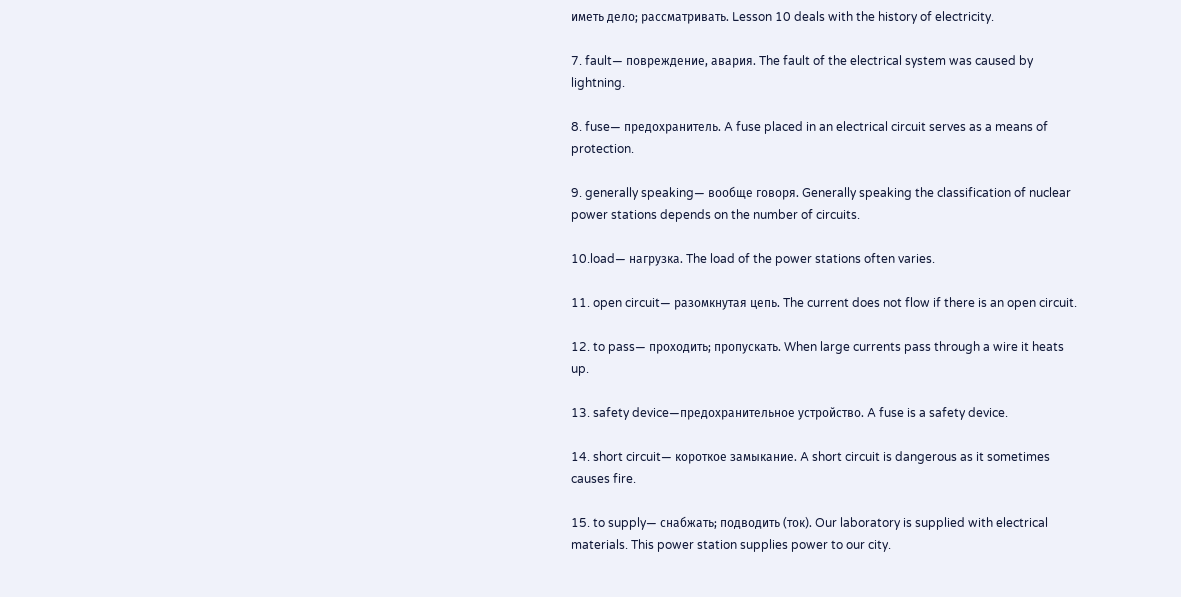иметь дело; рассматривать. Lesson 10 deals with the history of electricity.

7. fault— повреждение, авария. The fault of the electrical system was caused by lightning.

8. fuse— предохранитель. A fuse placed in an electrical circuit serves as a means of protection.

9. generally speaking— вообще говоря. Generally speaking the classification of nuclear power stations depends on the number of circuits.

10.load— нагрузка. The load of the power stations often varies.

11. open circuit— разомкнутая цепь. The current does not flow if there is an open circuit.

12. to pass— проходить; пропускать. When large currents pass through a wire it heats up.

13. safety device—предохранительное устройство. A fuse is a safety device.

14. short circuit— короткое замыкание. A short circuit is dangerous as it sometimes causes fire.

15. to supply— снабжать; подводить (ток). Our laboratory is supplied with electrical materials. This power station supplies power to our city.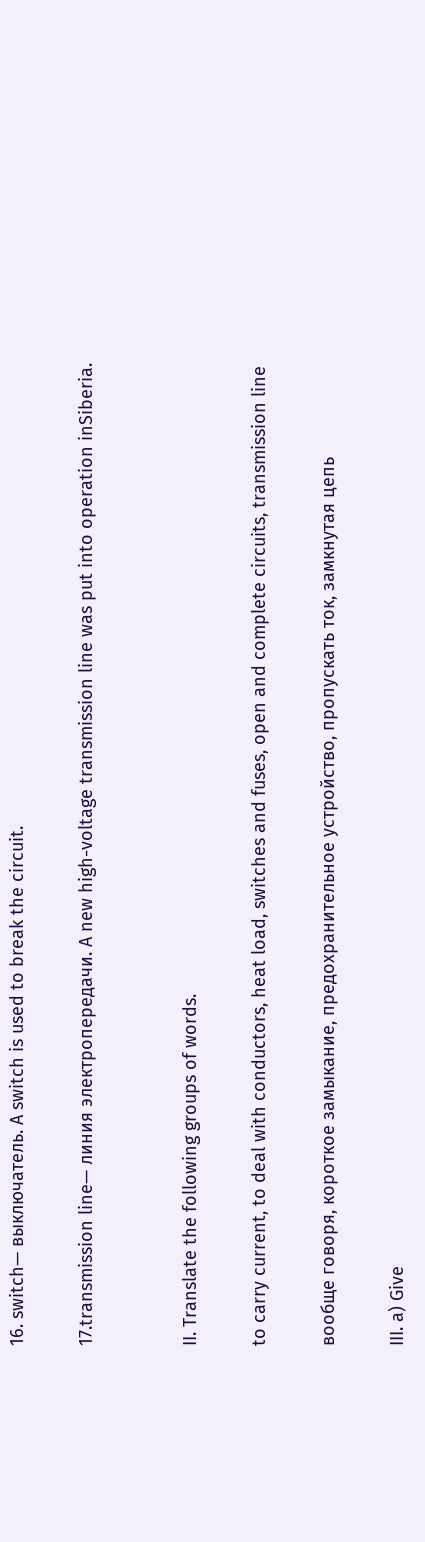16. switch— выключатель. A switch is used to break the circuit.

17.transmission line— линия электропередачи. A new high-voltage transmission line was put into operation inSiberia.


II. Translate the following groups of words.

to carry current, to deal with conductors, heat load, switches and fuses, open and complete circuits, transmission line

вообще говоря, короткое замыкание, предохранительное устройство, пропускать ток, замкнутая цепь

III. a) Give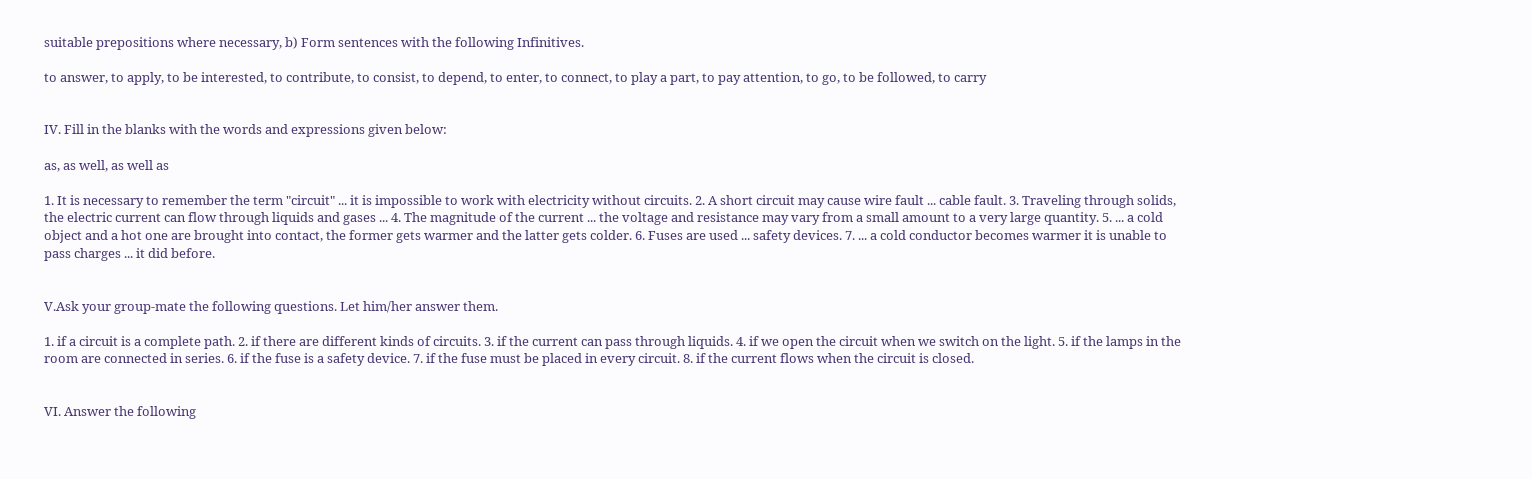suitable prepositions where necessary, b) Form sentences with the following Infinitives.

to answer, to apply, to be interested, to contribute, to consist, to depend, to enter, to connect, to play a part, to pay attention, to go, to be followed, to carry


IV. Fill in the blanks with the words and expressions given below:

as, as well, as well as

1. It is necessary to remember the term "circuit" ... it is impossible to work with electricity without circuits. 2. A short circuit may cause wire fault ... cable fault. 3. Traveling through solids, the electric current can flow through liquids and gases ... 4. The magnitude of the current ... the voltage and resistance may vary from a small amount to a very large quantity. 5. ... a cold object and a hot one are brought into contact, the former gets warmer and the latter gets colder. 6. Fuses are used ... safety devices. 7. ... a cold conductor becomes warmer it is unable to pass charges ... it did before.


V.Ask your group-mate the following questions. Let him/her answer them.

1. if a circuit is a complete path. 2. if there are different kinds of circuits. 3. if the current can pass through liquids. 4. if we open the circuit when we switch on the light. 5. if the lamps in the room are connected in series. 6. if the fuse is a safety device. 7. if the fuse must be placed in every circuit. 8. if the current flows when the circuit is closed.


VI. Answer the following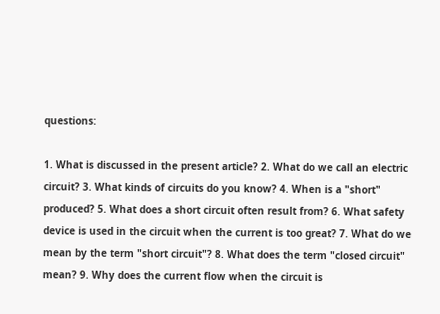questions:

1. What is discussed in the present article? 2. What do we call an electric circuit? 3. What kinds of circuits do you know? 4. When is a "short" produced? 5. What does a short circuit often result from? 6. What safety device is used in the circuit when the current is too great? 7. What do we mean by the term "short circuit"? 8. What does the term "closed circuit" mean? 9. Why does the current flow when the circuit is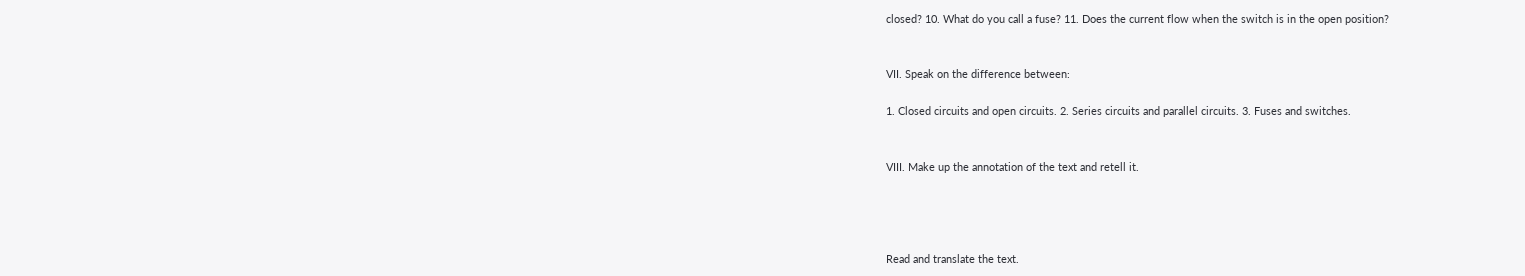closed? 10. What do you call a fuse? 11. Does the current flow when the switch is in the open position?


VII. Speak on the difference between:

1. Closed circuits and open circuits. 2. Series circuits and parallel circuits. 3. Fuses and switches.


VIII. Make up the annotation of the text and retell it.




Read and translate the text.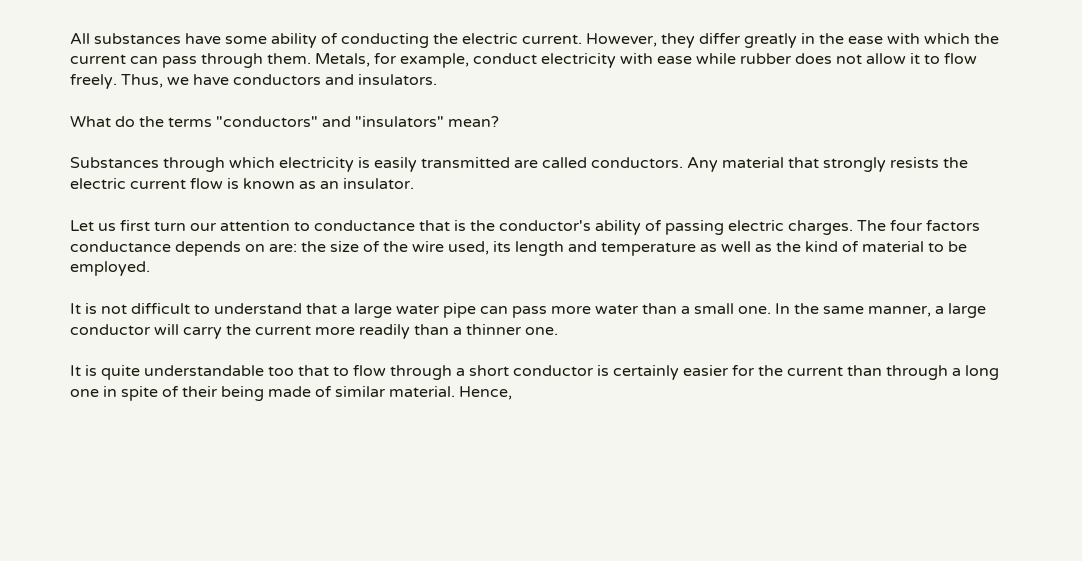All substances have some ability of conducting the electric current. However, they differ greatly in the ease with which the current can pass through them. Metals, for example, conduct electricity with ease while rubber does not allow it to flow freely. Thus, we have conductors and insulators.

What do the terms "conductors" and "insulators" mean?

Substances through which electricity is easily transmitted are called conductors. Any material that strongly resists the electric current flow is known as an insulator.

Let us first turn our attention to conductance that is the conductor's ability of passing electric charges. The four factors conductance depends on are: the size of the wire used, its length and temperature as well as the kind of material to be employed.

It is not difficult to understand that a large water pipe can pass more water than a small one. In the same manner, a large conductor will carry the current more readily than a thinner one.

It is quite understandable too that to flow through a short conductor is certainly easier for the current than through a long one in spite of their being made of similar material. Hence,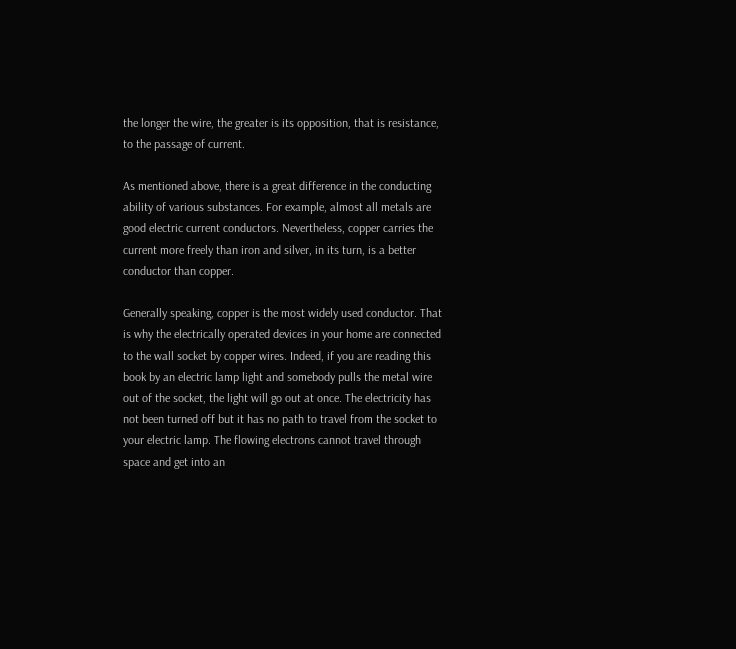the longer the wire, the greater is its opposition, that is resistance, to the passage of current.

As mentioned above, there is a great difference in the conducting ability of various substances. For example, almost all metals are good electric current conductors. Nevertheless, copper carries the current more freely than iron and silver, in its turn, is a better conductor than copper.

Generally speaking, copper is the most widely used conductor. That is why the electrically operated devices in your home are connected to the wall socket by copper wires. Indeed, if you are reading this book by an electric lamp light and somebody pulls the metal wire out of the socket, the light will go out at once. The electricity has not been turned off but it has no path to travel from the socket to your electric lamp. The flowing electrons cannot travel through space and get into an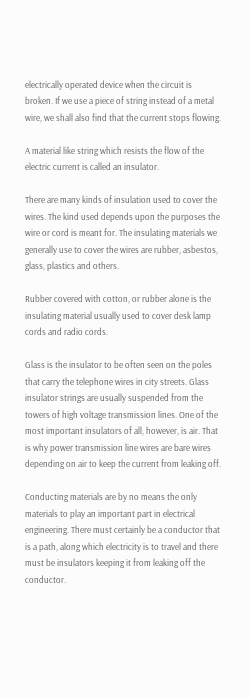electrically operated device when the circuit is broken. If we use a piece of string instead of a metal wire, we shall also find that the current stops flowing.

A material like string which resists the flow of the electric current is called an insulator.

There are many kinds of insulation used to cover the wires. The kind used depends upon the purposes the wire or cord is meant for. The insulating materials we generally use to cover the wires are rubber, asbestos, glass, plastics and others.

Rubber covered with cotton, or rubber alone is the insulating material usually used to cover desk lamp cords and radio cords.

Glass is the insulator to be often seen on the poles that carry the telephone wires in city streets. Glass insulator strings are usually suspended from the towers of high voltage transmission lines. One of the most important insulators of all, however, is air. That is why power transmission line wires are bare wires depending on air to keep the current from leaking off.

Conducting materials are by no means the only materials to play an important part in electrical engineering. There must certainly be a conductor that is a path, along which electricity is to travel and there must be insulators keeping it from leaking off the conductor.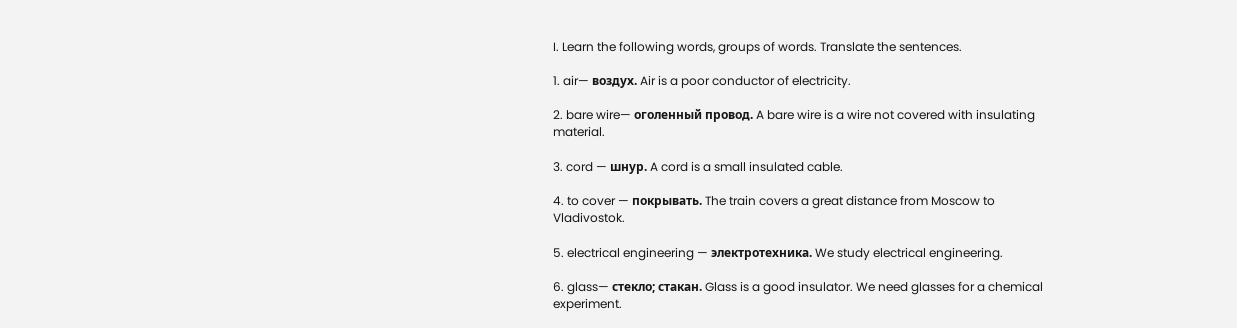I. Learn the following words, groups of words. Translate the sentences.

1. air— воздух. Air is a poor conductor of electricity.

2. bare wire— оголенный провод. A bare wire is a wire not covered with insulating material.

3. cord — шнур. A cord is a small insulated cable.

4. to cover — покрывать. The train covers a great distance from Moscow to Vladivostok.

5. electrical engineering — электротехника. We study electrical engineering.

6. glass— стекло; стакан. Glass is a good insulator. We need glasses for a chemical experiment.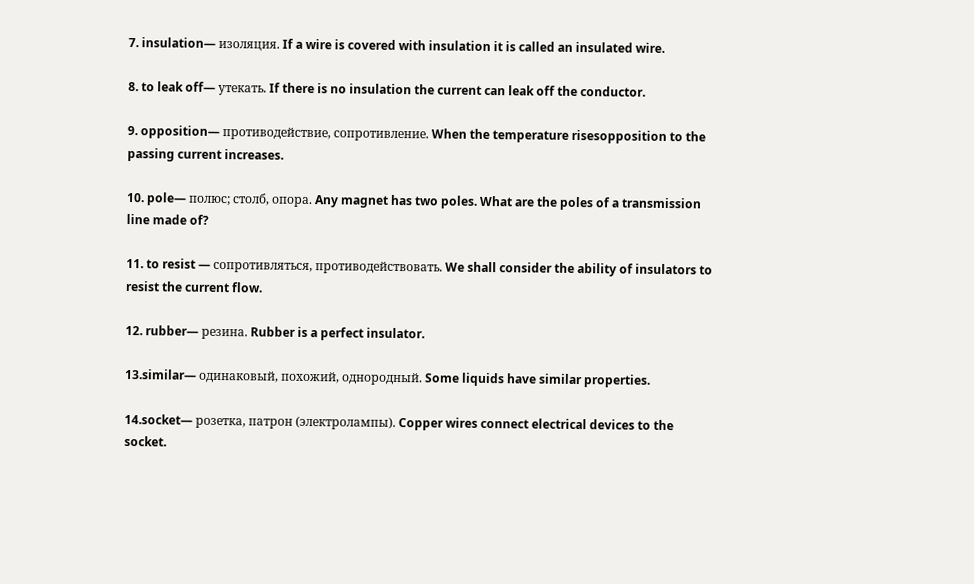7. insulation— изоляция. If a wire is covered with insulation it is called an insulated wire.

8. to leak off— утекать. If there is no insulation the current can leak off the conductor.

9. opposition— противодействие, сопротивление. When the temperature risesopposition to the passing current increases.

10. pole— полюс; столб, опора. Any magnet has two poles. What are the poles of a transmission line made of?

11. to resist — сопротивляться, противодействовать. We shall consider the ability of insulators to resist the current flow.

12. rubber— резина. Rubber is a perfect insulator.

13.similar— одинаковый, похожий, однородный. Some liquids have similar properties.

14.socket— розетка, патрон (электролампы). Copper wires connect electrical devices to the socket.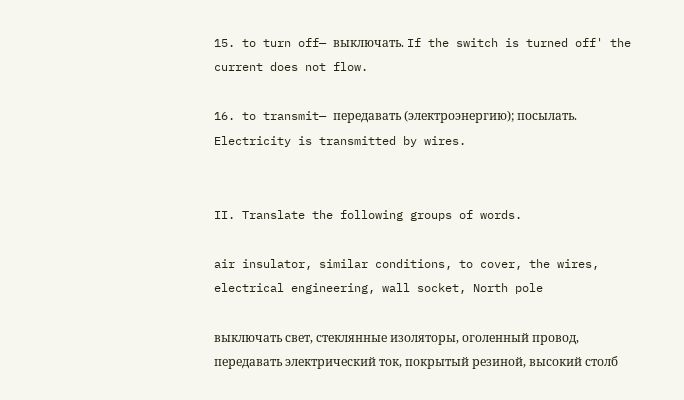15. to turn off— выключать. If the switch is turned off' the current does not flow.

16. to transmit— передавать (электроэнергию); посылать. Electricity is transmitted by wires.


II. Translate the following groups of words.

air insulator, similar conditions, to cover, the wires, electrical engineering, wall socket, North pole

выключать свет, стеклянные изоляторы, оголенный провод, передавать электрический ток, покрытый резиной, высокий столб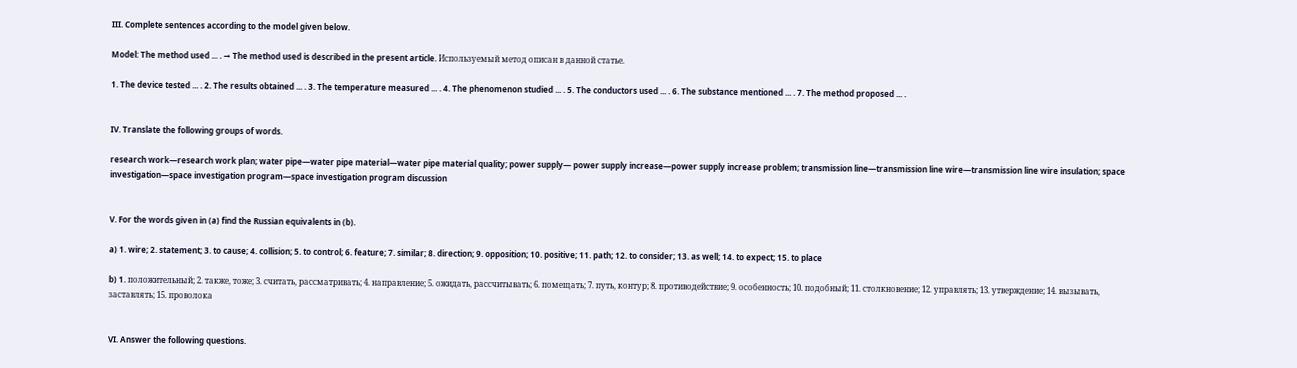III. Complete sentences according to the model given below.

Model: The method used ... . → The method used is described in the present article. Используемый метод описан в данной статье.

1. The device tested ... . 2. The results obtained ... . 3. The temperature measured ... . 4. The phenomenon studied ... . 5. The conductors used ... . 6. The substance mentioned ... . 7. The method proposed ... .


IV. Translate the following groups of words.

research work—research work plan; water pipe—water pipe material—water pipe material quality; power supply— power supply increase—power supply increase problem; transmission line—transmission line wire—transmission line wire insulation; space investigation—space investigation program—space investigation program discussion


V. For the words given in (a) find the Russian equivalents in (b).

a) 1. wire; 2. statement; 3. to cause; 4. collision; 5. to control; 6. feature; 7. similar; 8. direction; 9. opposition; 10. positive; 11. path; 12. to consider; 13. as well; 14. to expect; 15. to place

b) 1. положительный; 2. также, тоже; 3. считать, рассматривать; 4. направление; 5. ожидать, рассчитывать; 6. помещать; 7. путь, контур; 8. противодействие; 9. особенность; 10. подобный; 11. столкновение; 12. управлять; 13. утверждение; 14. вызывать, заставлять; 15. проволока


VI. Answer the following questions.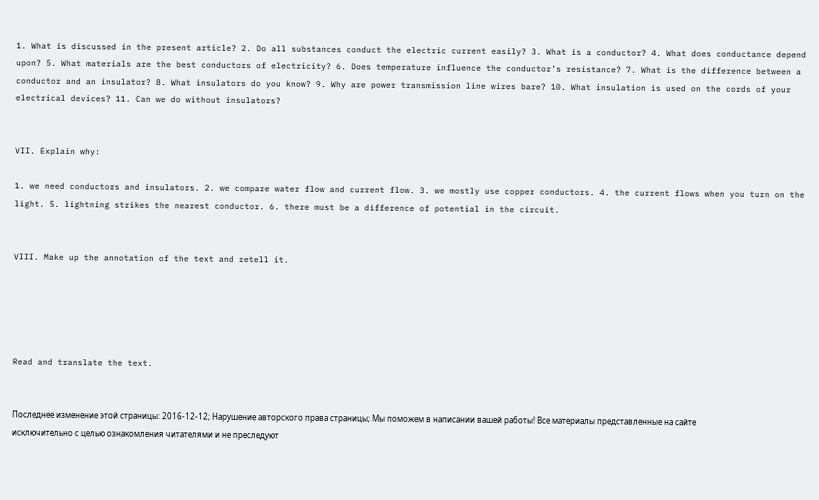1. What is discussed in the present article? 2. Do all substances conduct the electric current easily? 3. What is a conductor? 4. What does conductance depend upon? 5. What materials are the best conductors of electricity? 6. Does temperature influence the conductor’s resistance? 7. What is the difference between a conductor and an insulator? 8. What insulators do you know? 9. Why are power transmission line wires bare? 10. What insulation is used on the cords of your electrical devices? 11. Can we do without insulators?


VII. Explain why:

1. we need conductors and insulators. 2. we compare water flow and current flow. 3. we mostly use copper conductors. 4. the current flows when you turn on the light. 5. lightning strikes the nearest conductor. 6. there must be a difference of potential in the circuit.


VIII. Make up the annotation of the text and retell it.





Read and translate the text.


Последнее изменение этой страницы: 2016-12-12; Нарушение авторского права страницы; Мы поможем в написании вашей работы! Все материалы представленные на сайте исключительно с целью ознакомления читателями и не преследуют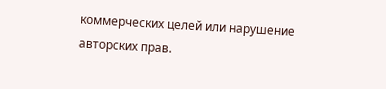коммерческих целей или нарушение авторских прав.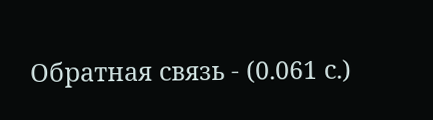Обратная связь - (0.061 с.)